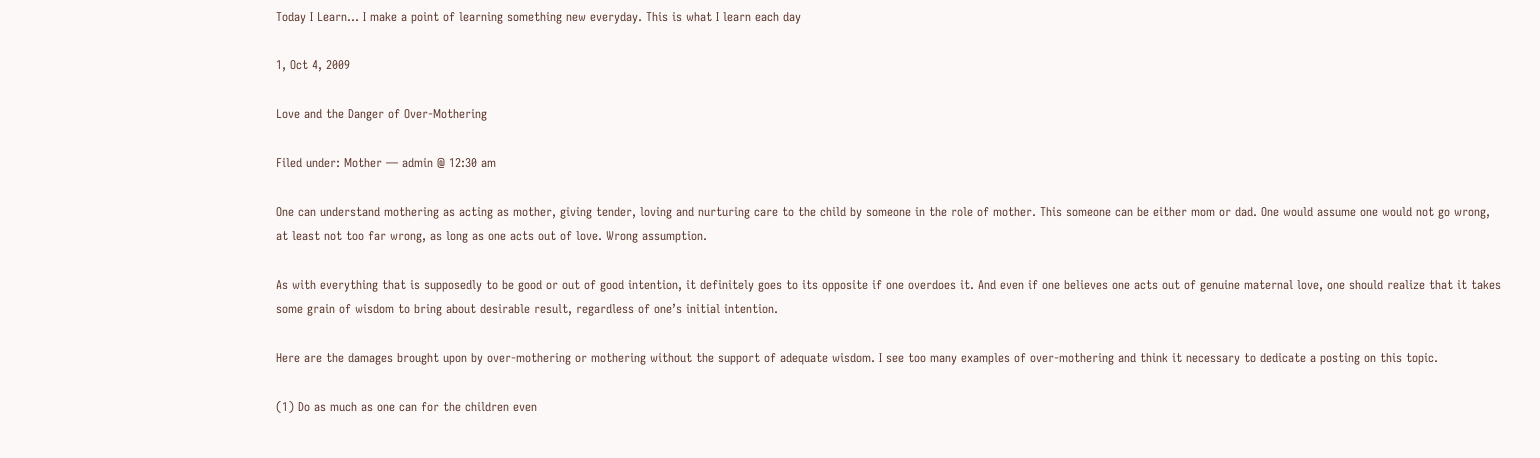Today I Learn… I make a point of learning something new everyday. This is what I learn each day

1, Oct 4, 2009

Love and the Danger of Over-Mothering

Filed under: Mother — admin @ 12:30 am

One can understand mothering as acting as mother, giving tender, loving and nurturing care to the child by someone in the role of mother. This someone can be either mom or dad. One would assume one would not go wrong, at least not too far wrong, as long as one acts out of love. Wrong assumption.

As with everything that is supposedly to be good or out of good intention, it definitely goes to its opposite if one overdoes it. And even if one believes one acts out of genuine maternal love, one should realize that it takes some grain of wisdom to bring about desirable result, regardless of one’s initial intention.

Here are the damages brought upon by over-mothering or mothering without the support of adequate wisdom. I see too many examples of over-mothering and think it necessary to dedicate a posting on this topic.

(1) Do as much as one can for the children even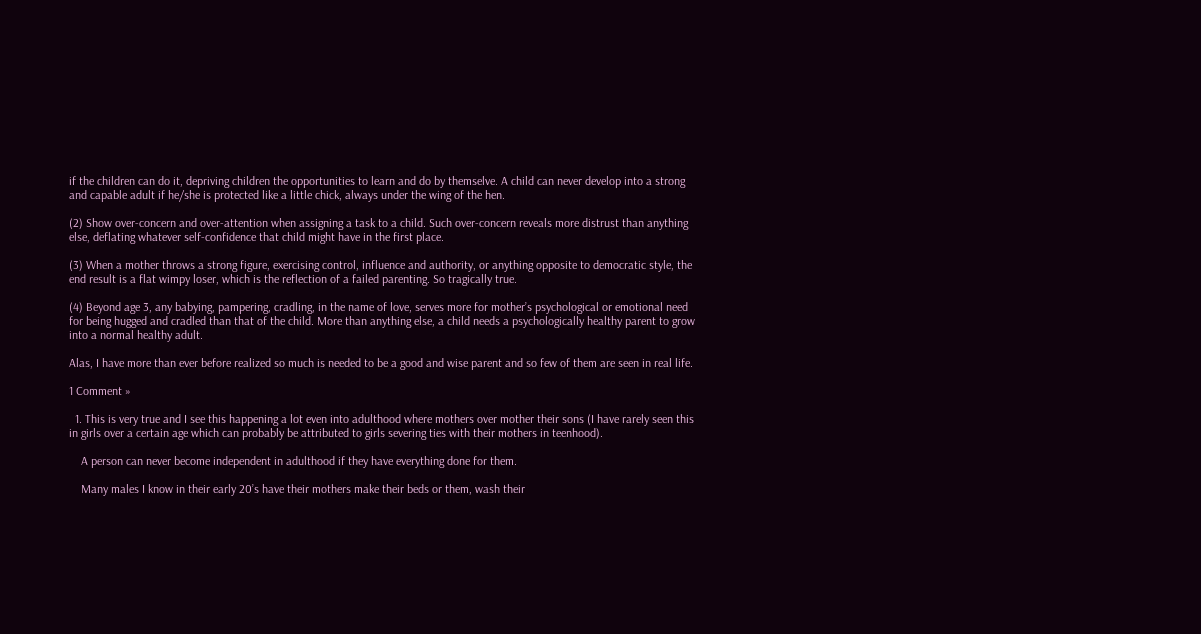if the children can do it, depriving children the opportunities to learn and do by themselve. A child can never develop into a strong and capable adult if he/she is protected like a little chick, always under the wing of the hen.

(2) Show over-concern and over-attention when assigning a task to a child. Such over-concern reveals more distrust than anything else, deflating whatever self-confidence that child might have in the first place.

(3) When a mother throws a strong figure, exercising control, influence and authority, or anything opposite to democratic style, the end result is a flat wimpy loser, which is the reflection of a failed parenting. So tragically true.

(4) Beyond age 3, any babying, pampering, cradling, in the name of love, serves more for mother’s psychological or emotional need for being hugged and cradled than that of the child. More than anything else, a child needs a psychologically healthy parent to grow into a normal healthy adult.

Alas, I have more than ever before realized so much is needed to be a good and wise parent and so few of them are seen in real life.

1 Comment »

  1. This is very true and I see this happening a lot even into adulthood where mothers over mother their sons (I have rarely seen this in girls over a certain age which can probably be attributed to girls severing ties with their mothers in teenhood).

    A person can never become independent in adulthood if they have everything done for them.

    Many males I know in their early 20’s have their mothers make their beds or them, wash their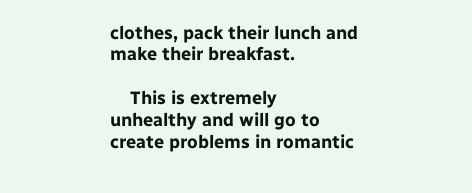clothes, pack their lunch and make their breakfast.

    This is extremely unhealthy and will go to create problems in romantic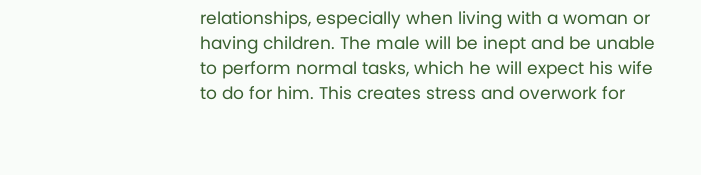relationships, especially when living with a woman or having children. The male will be inept and be unable to perform normal tasks, which he will expect his wife to do for him. This creates stress and overwork for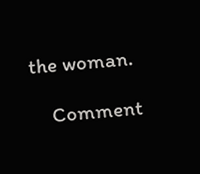the woman.

    Comment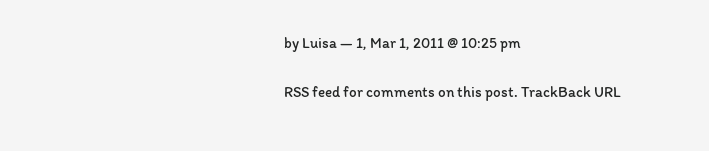by Luisa — 1, Mar 1, 2011 @ 10:25 pm

RSS feed for comments on this post. TrackBack URL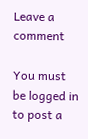Leave a comment

You must be logged in to post a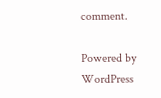comment.

Powered by WordPress